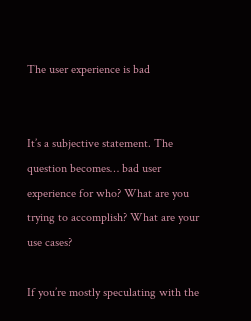The user experience is bad


It’s a subjective statement. The question becomes… bad user experience for who? What are you trying to accomplish? What are your use cases?

If you’re mostly speculating with the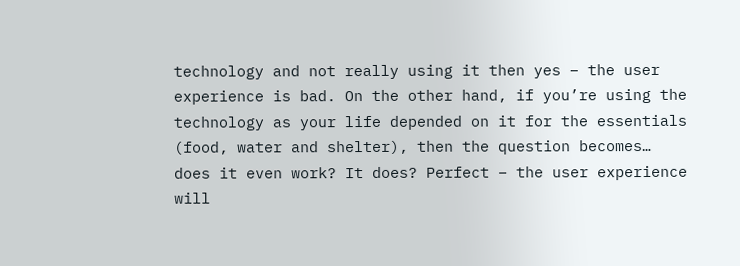technology and not really using it then yes – the user experience is bad. On the other hand, if you’re using the technology as your life depended on it for the essentials (food, water and shelter), then the question becomes… does it even work? It does? Perfect – the user experience will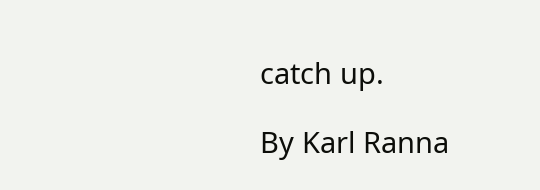catch up.

By Karl Ranna